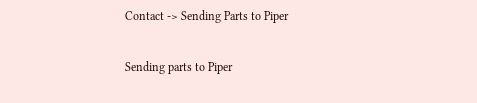Contact -> Sending Parts to Piper

Sending parts to Piper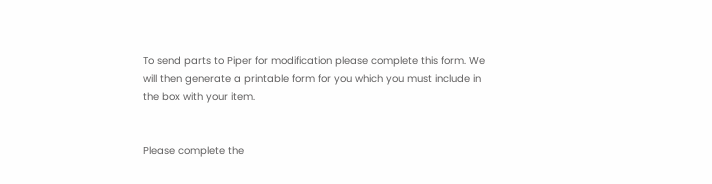To send parts to Piper for modification please complete this form. We will then generate a printable form for you which you must include in the box with your item.


Please complete the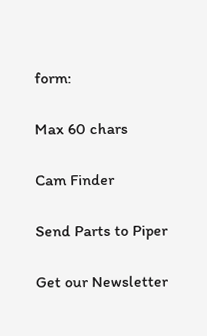form:

Max 60 chars

Cam Finder

Send Parts to Piper

Get our Newsletter